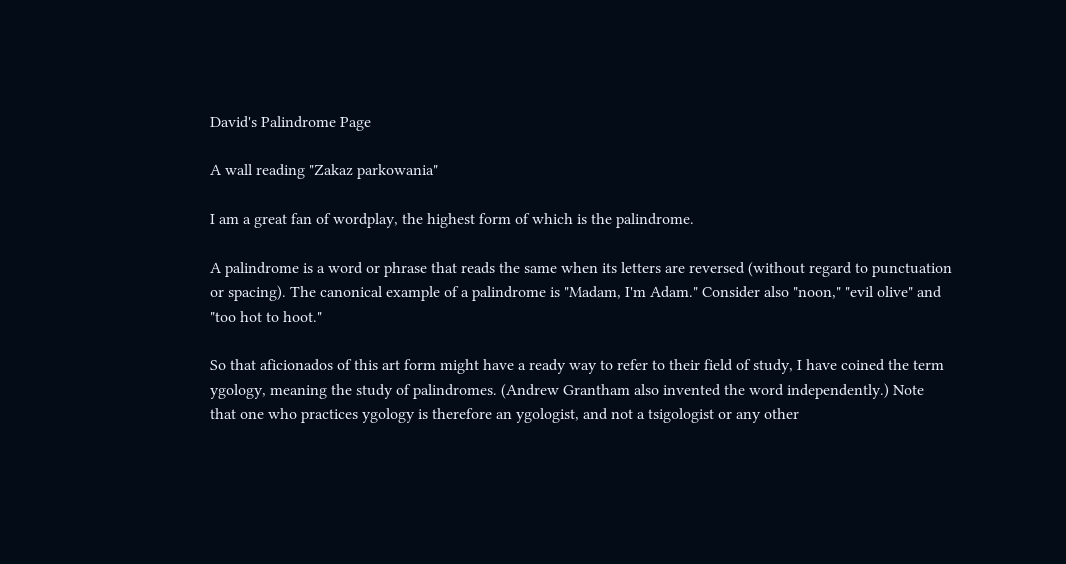David's Palindrome Page

A wall reading "Zakaz parkowania"

I am a great fan of wordplay, the highest form of which is the palindrome.

A palindrome is a word or phrase that reads the same when its letters are reversed (without regard to punctuation or spacing). The canonical example of a palindrome is "Madam, I'm Adam." Consider also "noon," "evil olive" and "too hot to hoot."

So that aficionados of this art form might have a ready way to refer to their field of study, I have coined the term ygology, meaning the study of palindromes. (Andrew Grantham also invented the word independently.) Note that one who practices ygology is therefore an ygologist, and not a tsigologist or any other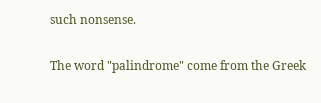such nonsense.

The word "palindrome" come from the Greek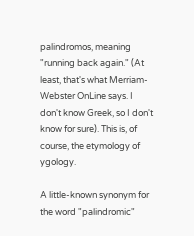palindromos, meaning "running back again." (At least, that's what Merriam-Webster OnLine says. I don't know Greek, so I don't know for sure). This is, of course, the etymology of ygology.

A little-known synonym for the word "palindromic"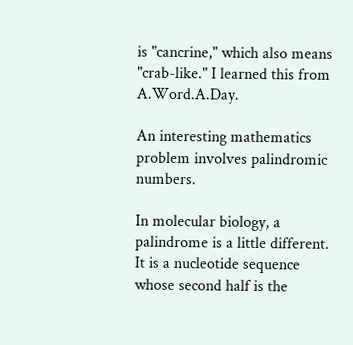is "cancrine," which also means "crab-like." I learned this from A.Word.A.Day.

An interesting mathematics problem involves palindromic numbers.

In molecular biology, a palindrome is a little different. It is a nucleotide sequence whose second half is the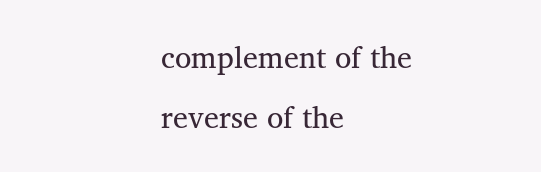complement of the reverse of the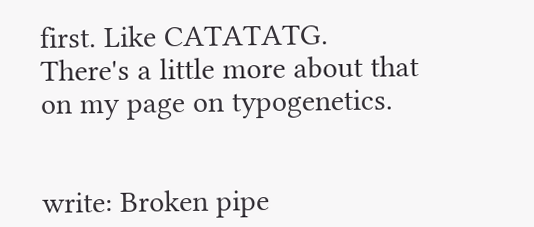first. Like CATATATG. There's a little more about that on my page on typogenetics.


write: Broken pipe